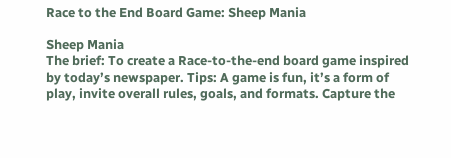Race to the End Board Game: Sheep Mania

Sheep Mania
The brief: To create a Race-to-the-end board game inspired by today’s newspaper. Tips: A game is fun, it’s a form of play, invite overall rules, goals, and formats. Capture the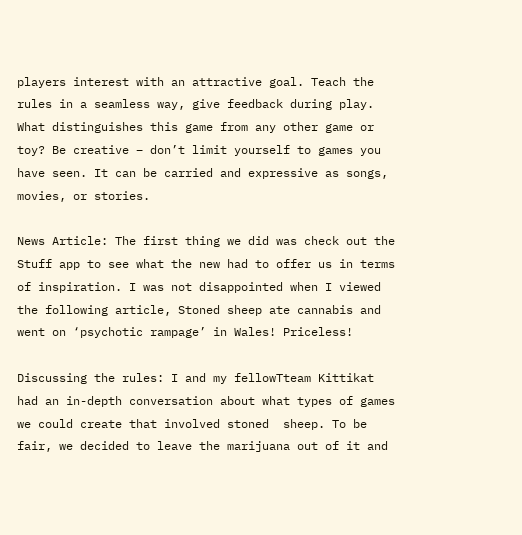players interest with an attractive goal. Teach the rules in a seamless way, give feedback during play. What distinguishes this game from any other game or toy? Be creative – don’t limit yourself to games you have seen. It can be carried and expressive as songs, movies, or stories.

News Article: The first thing we did was check out the Stuff app to see what the new had to offer us in terms of inspiration. I was not disappointed when I viewed the following article, Stoned sheep ate cannabis and went on ‘psychotic rampage’ in Wales! Priceless!

Discussing the rules: I and my fellowTteam Kittikat had an in-depth conversation about what types of games we could create that involved stoned  sheep. To be fair, we decided to leave the marijuana out of it and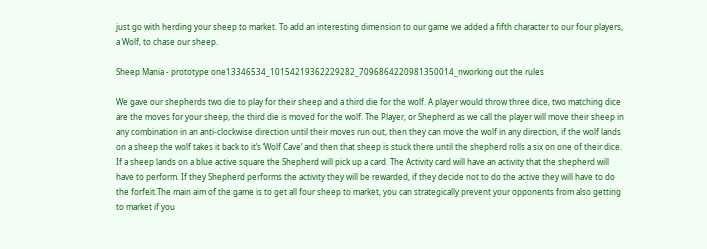just go with herding your sheep to market. To add an interesting dimension to our game we added a fifth character to our four players, a Wolf, to chase our sheep.

Sheep Mania - prototype one13346534_10154219362229282_7096864220981350014_nworking out the rules

We gave our shepherds two die to play for their sheep and a third die for the wolf. A player would throw three dice, two matching dice are the moves for your sheep, the third die is moved for the wolf. The Player, or Shepherd as we call the player will move their sheep in any combination in an anti-clockwise direction until their moves run out, then they can move the wolf in any direction, if the wolf lands on a sheep the wolf takes it back to it’s ‘Wolf Cave’ and then that sheep is stuck there until the shepherd rolls a six on one of their dice. If a sheep lands on a blue active square the Shepherd will pick up a card. The Activity card will have an activity that the shepherd will have to perform. If they Shepherd performs the activity they will be rewarded, if they decide not to do the active they will have to do the forfeit.The main aim of the game is to get all four sheep to market, you can strategically prevent your opponents from also getting to market if you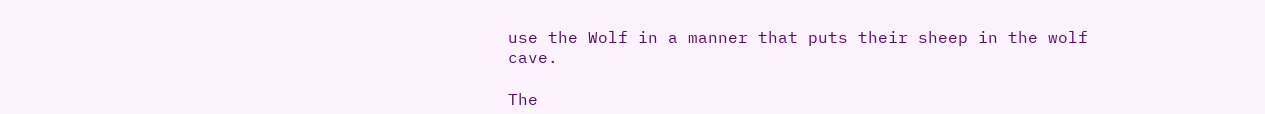use the Wolf in a manner that puts their sheep in the wolf cave.

The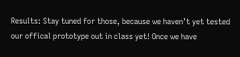Results: Stay tuned for those, because we haven’t yet tested our offical prototype out in class yet! Once we have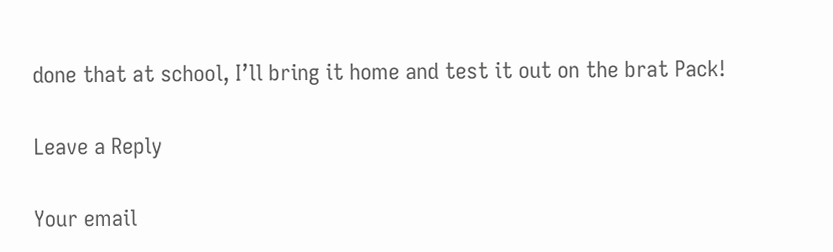done that at school, I’ll bring it home and test it out on the brat Pack!

Leave a Reply

Your email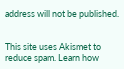address will not be published.


This site uses Akismet to reduce spam. Learn how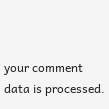your comment data is processed.